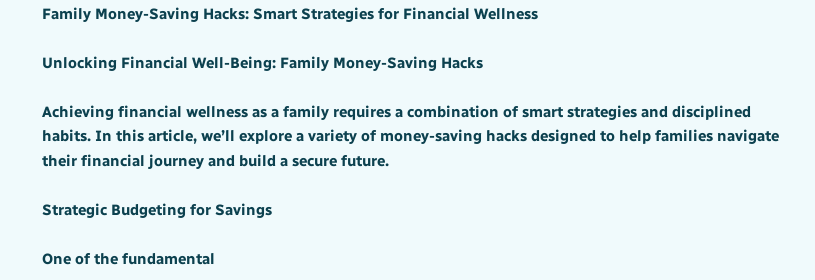Family Money-Saving Hacks: Smart Strategies for Financial Wellness

Unlocking Financial Well-Being: Family Money-Saving Hacks

Achieving financial wellness as a family requires a combination of smart strategies and disciplined habits. In this article, we’ll explore a variety of money-saving hacks designed to help families navigate their financial journey and build a secure future.

Strategic Budgeting for Savings

One of the fundamental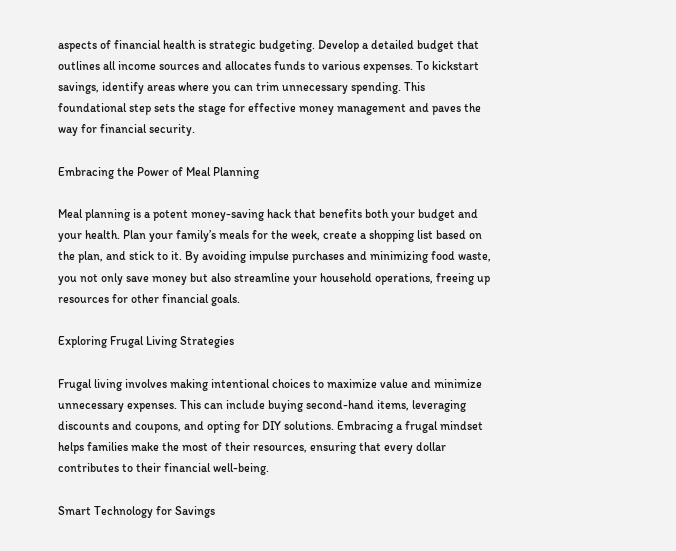aspects of financial health is strategic budgeting. Develop a detailed budget that outlines all income sources and allocates funds to various expenses. To kickstart savings, identify areas where you can trim unnecessary spending. This foundational step sets the stage for effective money management and paves the way for financial security.

Embracing the Power of Meal Planning

Meal planning is a potent money-saving hack that benefits both your budget and your health. Plan your family’s meals for the week, create a shopping list based on the plan, and stick to it. By avoiding impulse purchases and minimizing food waste, you not only save money but also streamline your household operations, freeing up resources for other financial goals.

Exploring Frugal Living Strategies

Frugal living involves making intentional choices to maximize value and minimize unnecessary expenses. This can include buying second-hand items, leveraging discounts and coupons, and opting for DIY solutions. Embracing a frugal mindset helps families make the most of their resources, ensuring that every dollar contributes to their financial well-being.

Smart Technology for Savings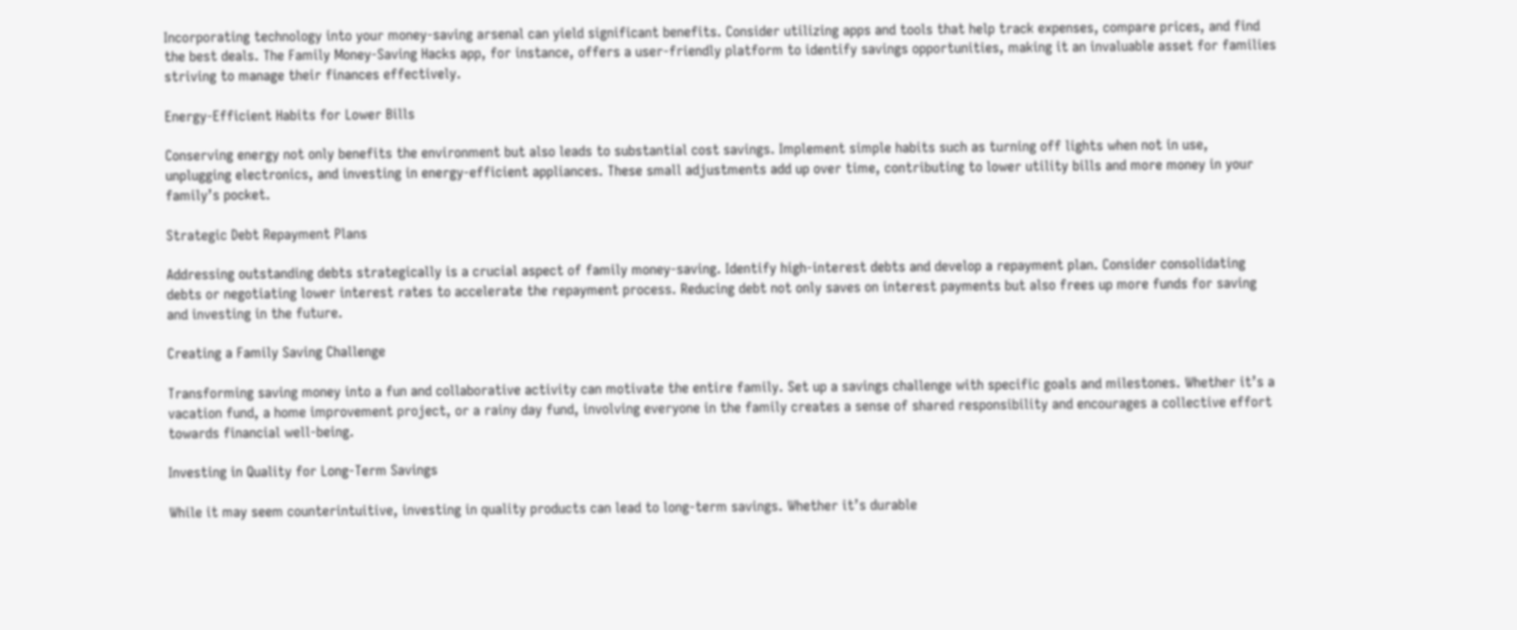Incorporating technology into your money-saving arsenal can yield significant benefits. Consider utilizing apps and tools that help track expenses, compare prices, and find the best deals. The Family Money-Saving Hacks app, for instance, offers a user-friendly platform to identify savings opportunities, making it an invaluable asset for families striving to manage their finances effectively.

Energy-Efficient Habits for Lower Bills

Conserving energy not only benefits the environment but also leads to substantial cost savings. Implement simple habits such as turning off lights when not in use, unplugging electronics, and investing in energy-efficient appliances. These small adjustments add up over time, contributing to lower utility bills and more money in your family’s pocket.

Strategic Debt Repayment Plans

Addressing outstanding debts strategically is a crucial aspect of family money-saving. Identify high-interest debts and develop a repayment plan. Consider consolidating debts or negotiating lower interest rates to accelerate the repayment process. Reducing debt not only saves on interest payments but also frees up more funds for saving and investing in the future.

Creating a Family Saving Challenge

Transforming saving money into a fun and collaborative activity can motivate the entire family. Set up a savings challenge with specific goals and milestones. Whether it’s a vacation fund, a home improvement project, or a rainy day fund, involving everyone in the family creates a sense of shared responsibility and encourages a collective effort towards financial well-being.

Investing in Quality for Long-Term Savings

While it may seem counterintuitive, investing in quality products can lead to long-term savings. Whether it’s durable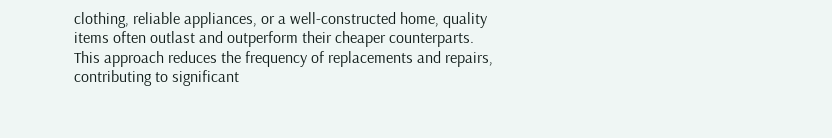clothing, reliable appliances, or a well-constructed home, quality items often outlast and outperform their cheaper counterparts. This approach reduces the frequency of replacements and repairs, contributing to significant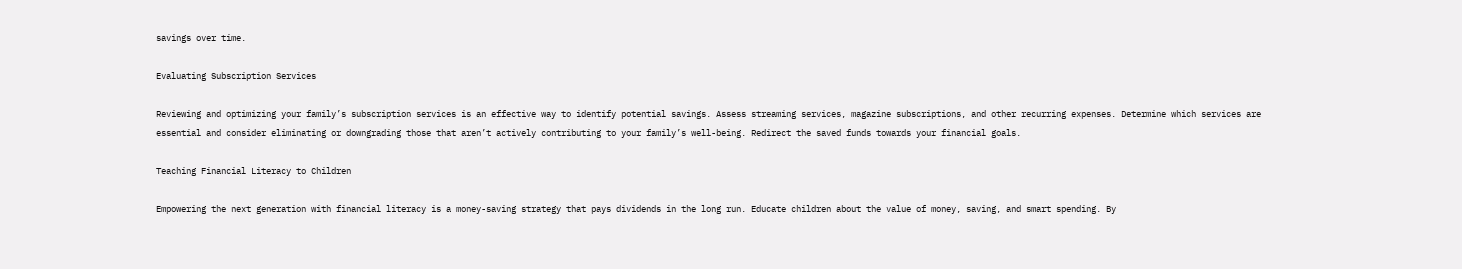savings over time.

Evaluating Subscription Services

Reviewing and optimizing your family’s subscription services is an effective way to identify potential savings. Assess streaming services, magazine subscriptions, and other recurring expenses. Determine which services are essential and consider eliminating or downgrading those that aren’t actively contributing to your family’s well-being. Redirect the saved funds towards your financial goals.

Teaching Financial Literacy to Children

Empowering the next generation with financial literacy is a money-saving strategy that pays dividends in the long run. Educate children about the value of money, saving, and smart spending. By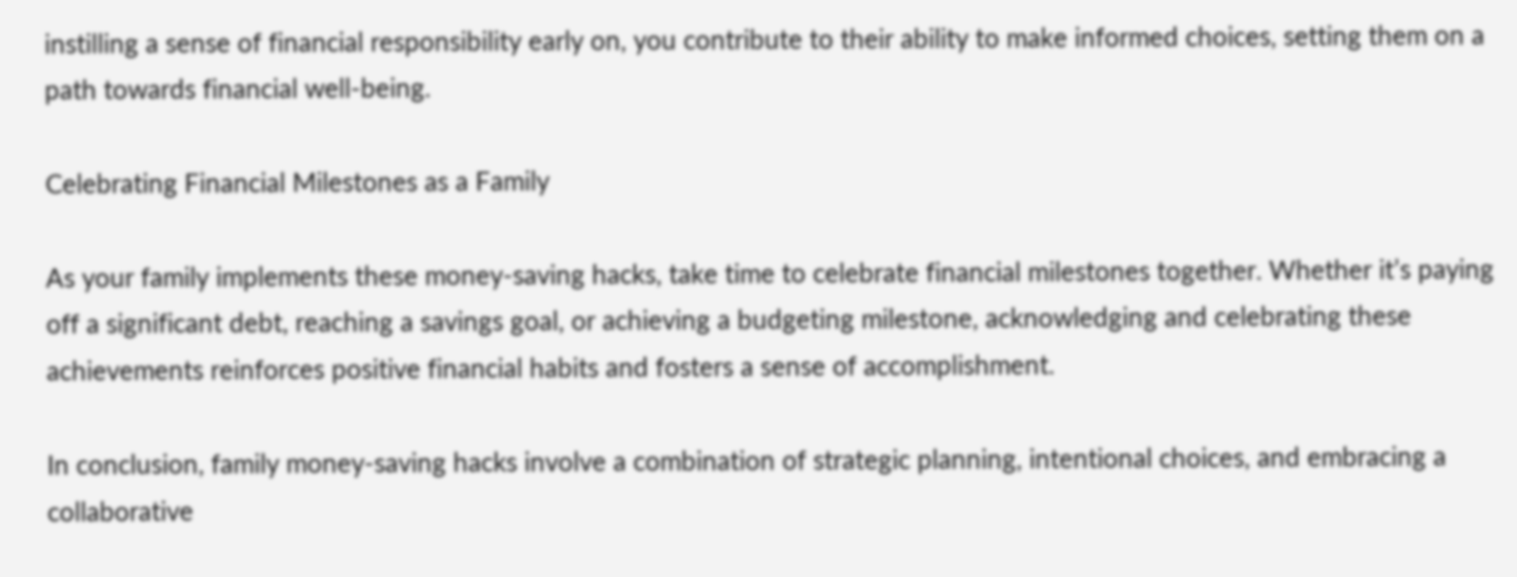instilling a sense of financial responsibility early on, you contribute to their ability to make informed choices, setting them on a path towards financial well-being.

Celebrating Financial Milestones as a Family

As your family implements these money-saving hacks, take time to celebrate financial milestones together. Whether it’s paying off a significant debt, reaching a savings goal, or achieving a budgeting milestone, acknowledging and celebrating these achievements reinforces positive financial habits and fosters a sense of accomplishment.

In conclusion, family money-saving hacks involve a combination of strategic planning, intentional choices, and embracing a collaborative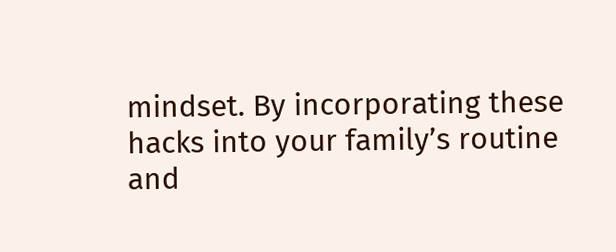mindset. By incorporating these hacks into your family’s routine and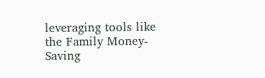leveraging tools like the Family Money-Saving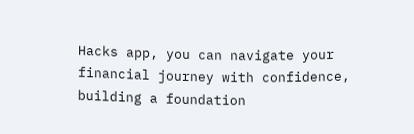Hacks app, you can navigate your financial journey with confidence, building a foundation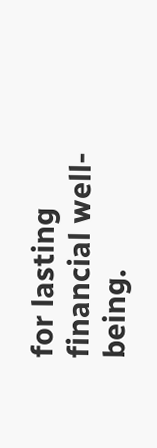for lasting financial well-being.